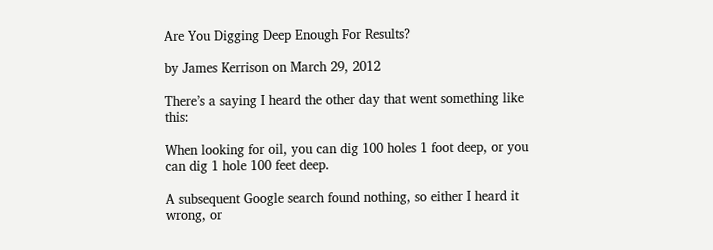Are You Digging Deep Enough For Results?

by James Kerrison on March 29, 2012

There’s a saying I heard the other day that went something like this:

When looking for oil, you can dig 100 holes 1 foot deep, or you can dig 1 hole 100 feet deep.

A subsequent Google search found nothing, so either I heard it wrong, or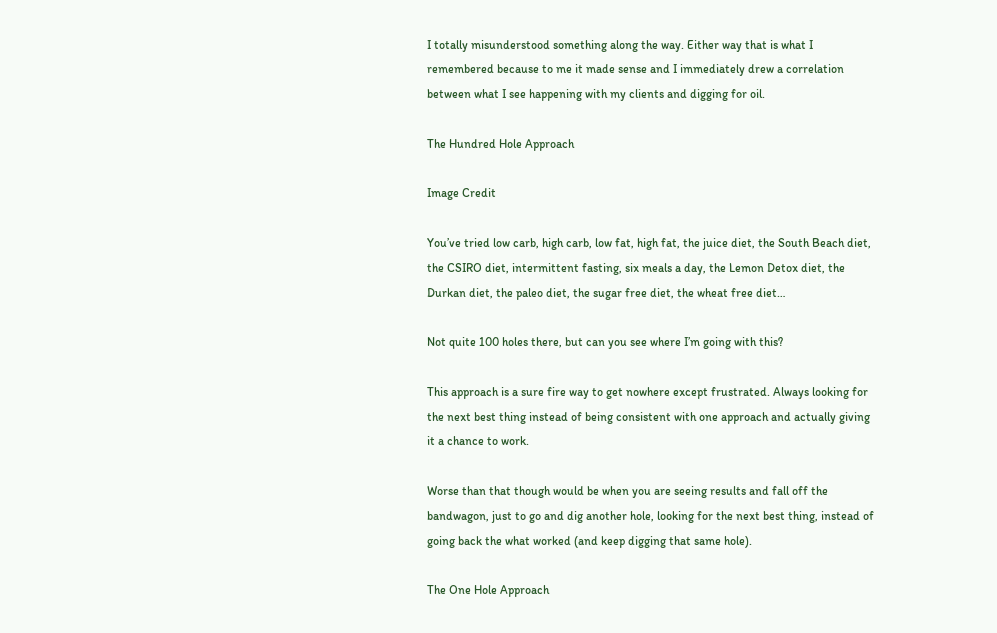I totally misunderstood something along the way. Either way that is what I remembered because to me it made sense and I immediately drew a correlation between what I see happening with my clients and digging for oil.

The Hundred Hole Approach

Image Credit

You’ve tried low carb, high carb, low fat, high fat, the juice diet, the South Beach diet, the CSIRO diet, intermittent fasting, six meals a day, the Lemon Detox diet, the Durkan diet, the paleo diet, the sugar free diet, the wheat free diet…

Not quite 100 holes there, but can you see where I’m going with this?

This approach is a sure fire way to get nowhere except frustrated. Always looking for the next best thing instead of being consistent with one approach and actually giving it a chance to work.

Worse than that though would be when you are seeing results and fall off the bandwagon, just to go and dig another hole, looking for the next best thing, instead of going back the what worked (and keep digging that same hole).

The One Hole Approach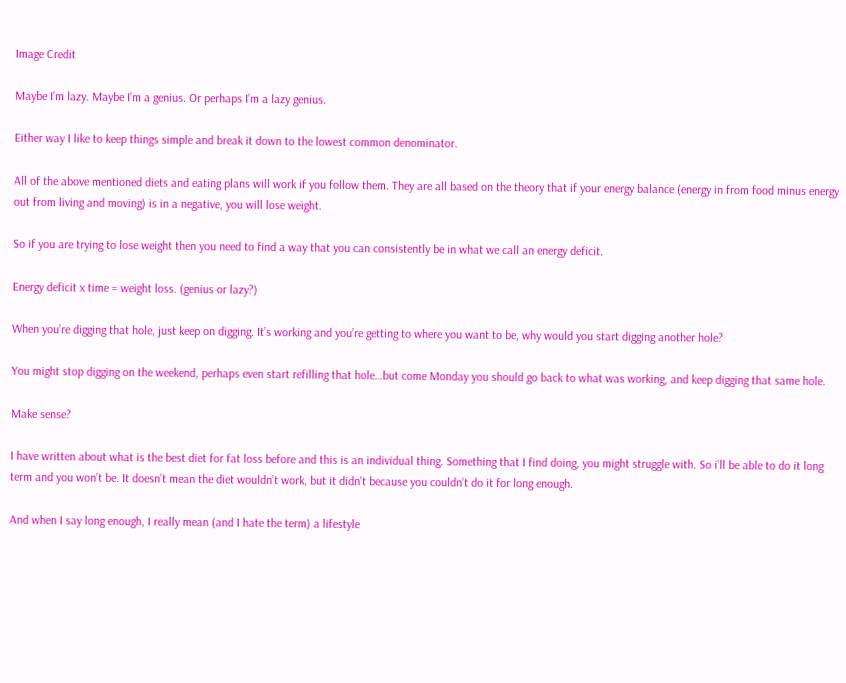Image Credit

Maybe I’m lazy. Maybe I’m a genius. Or perhaps I’m a lazy genius.

Either way I like to keep things simple and break it down to the lowest common denominator.

All of the above mentioned diets and eating plans will work if you follow them. They are all based on the theory that if your energy balance (energy in from food minus energy out from living and moving) is in a negative, you will lose weight.

So if you are trying to lose weight then you need to find a way that you can consistently be in what we call an energy deficit.

Energy deficit x time = weight loss. (genius or lazy?)

When you’re digging that hole, just keep on digging. It’s working and you’re getting to where you want to be, why would you start digging another hole?

You might stop digging on the weekend, perhaps even start refilling that hole…but come Monday you should go back to what was working, and keep digging that same hole.

Make sense?

I have written about what is the best diet for fat loss before and this is an individual thing. Something that I find doing, you might struggle with. So i’ll be able to do it long term and you won’t be. It doesn’t mean the diet wouldn’t work, but it didn’t because you couldn’t do it for long enough.

And when I say long enough, I really mean (and I hate the term) a lifestyle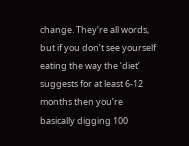change. They’re all words, but if you don’t see yourself eating the way the ‘diet’ suggests for at least 6-12 months then you’re basically digging 100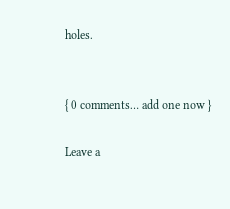holes.


{ 0 comments… add one now }

Leave a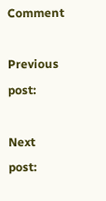Comment

Previous post:

Next post: